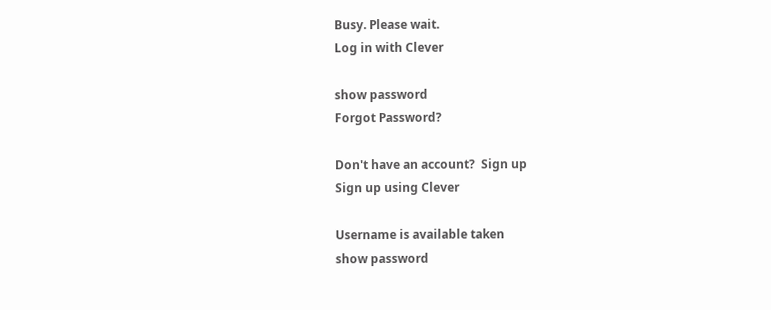Busy. Please wait.
Log in with Clever

show password
Forgot Password?

Don't have an account?  Sign up
Sign up using Clever

Username is available taken
show password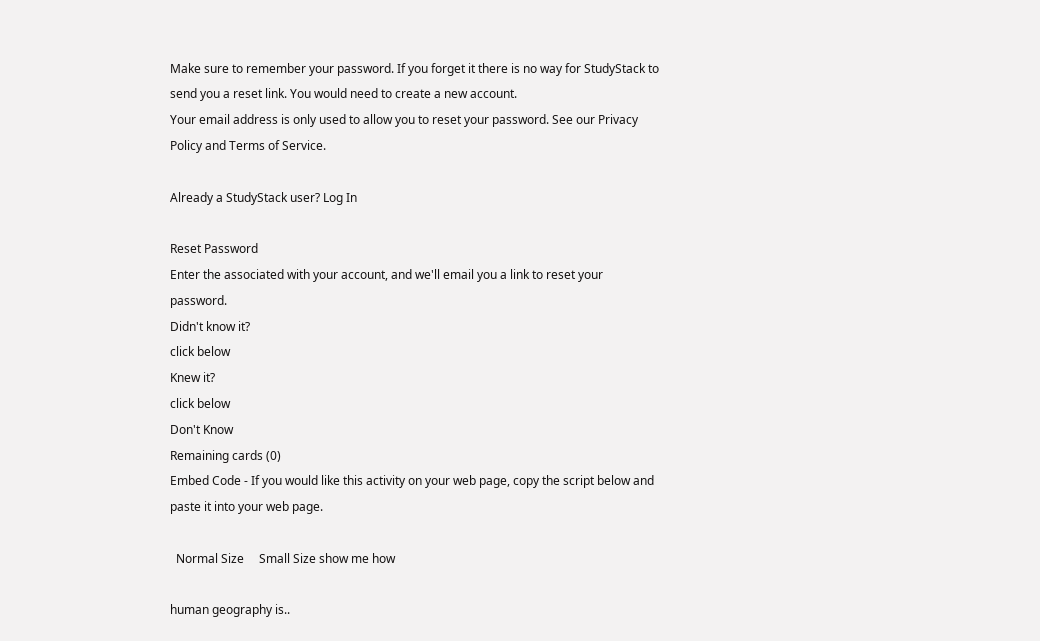Make sure to remember your password. If you forget it there is no way for StudyStack to send you a reset link. You would need to create a new account.
Your email address is only used to allow you to reset your password. See our Privacy Policy and Terms of Service.

Already a StudyStack user? Log In

Reset Password
Enter the associated with your account, and we'll email you a link to reset your password.
Didn't know it?
click below
Knew it?
click below
Don't Know
Remaining cards (0)
Embed Code - If you would like this activity on your web page, copy the script below and paste it into your web page.

  Normal Size     Small Size show me how

human geography is..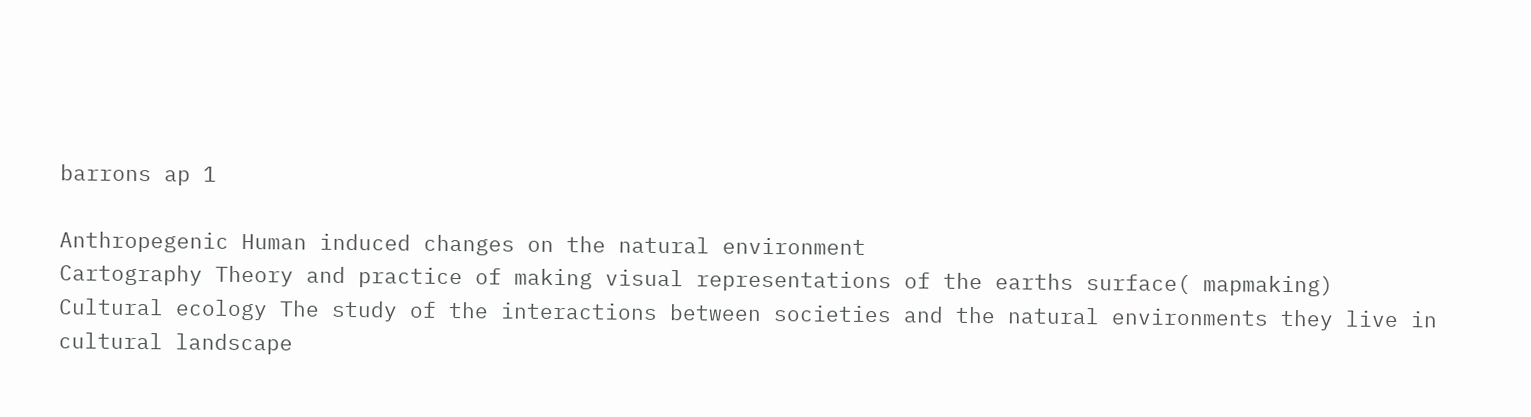barrons ap 1

Anthropegenic Human induced changes on the natural environment
Cartography Theory and practice of making visual representations of the earths surface( mapmaking)
Cultural ecology The study of the interactions between societies and the natural environments they live in
cultural landscape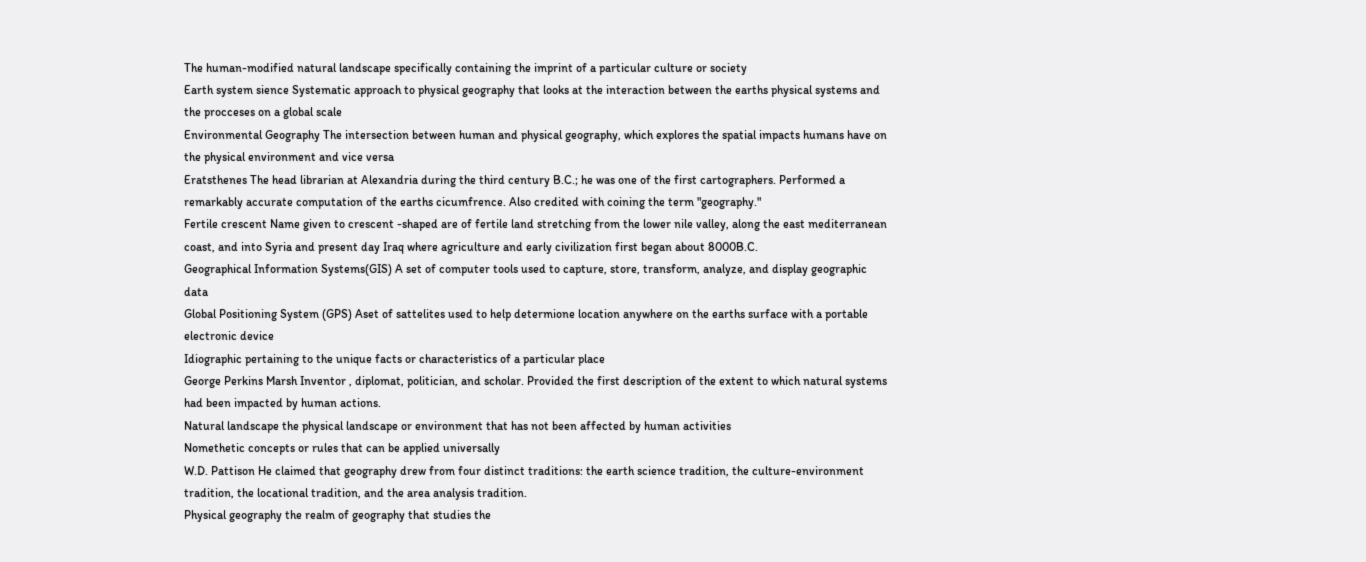The human-modified natural landscape specifically containing the imprint of a particular culture or society
Earth system sience Systematic approach to physical geography that looks at the interaction between the earths physical systems and the procceses on a global scale
Environmental Geography The intersection between human and physical geography, which explores the spatial impacts humans have on the physical environment and vice versa
Eratsthenes The head librarian at Alexandria during the third century B.C.; he was one of the first cartographers. Performed a remarkably accurate computation of the earths cicumfrence. Also credited with coining the term "geography."
Fertile crescent Name given to crescent -shaped are of fertile land stretching from the lower nile valley, along the east mediterranean coast, and into Syria and present day Iraq where agriculture and early civilization first began about 8000B.C.
Geographical Information Systems(GIS) A set of computer tools used to capture, store, transform, analyze, and display geographic data
Global Positioning System (GPS) Aset of sattelites used to help determione location anywhere on the earths surface with a portable electronic device
Idiographic pertaining to the unique facts or characteristics of a particular place
George Perkins Marsh Inventor , diplomat, politician, and scholar. Provided the first description of the extent to which natural systems had been impacted by human actions.
Natural landscape the physical landscape or environment that has not been affected by human activities
Nomethetic concepts or rules that can be applied universally
W.D. Pattison He claimed that geography drew from four distinct traditions: the earth science tradition, the culture-environment tradition, the locational tradition, and the area analysis tradition.
Physical geography the realm of geography that studies the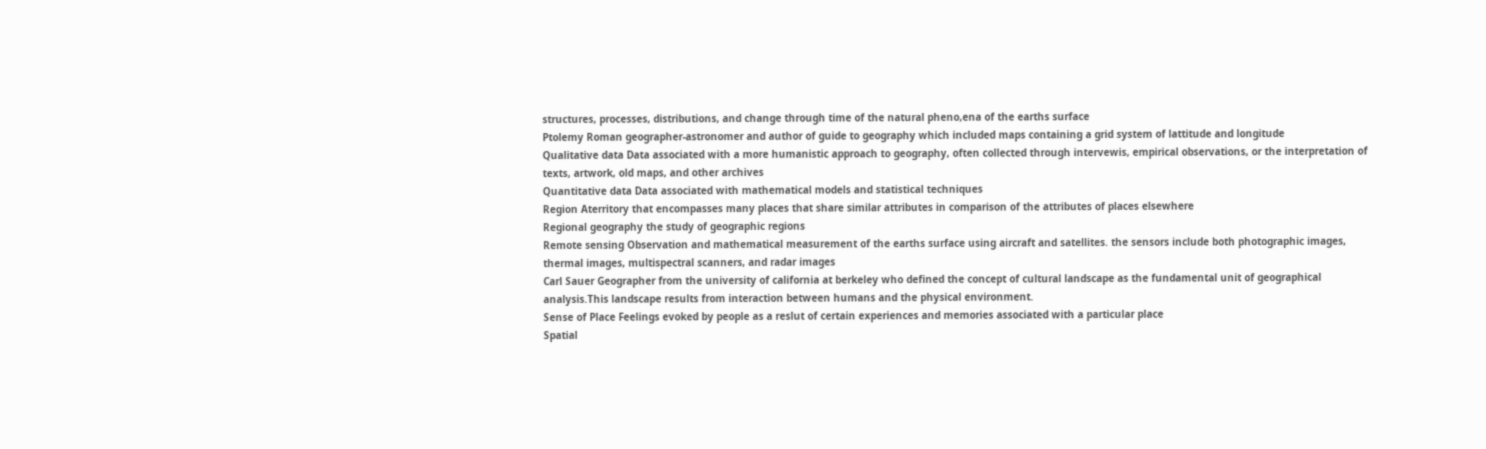structures, processes, distributions, and change through time of the natural pheno,ena of the earths surface
Ptolemy Roman geographer-astronomer and author of guide to geography which included maps containing a grid system of lattitude and longitude
Qualitative data Data associated with a more humanistic approach to geography, often collected through intervewis, empirical observations, or the interpretation of texts, artwork, old maps, and other archives
Quantitative data Data associated with mathematical models and statistical techniques
Region Aterritory that encompasses many places that share similar attributes in comparison of the attributes of places elsewhere
Regional geography the study of geographic regions
Remote sensing Observation and mathematical measurement of the earths surface using aircraft and satellites. the sensors include both photographic images, thermal images, multispectral scanners, and radar images
Carl Sauer Geographer from the university of california at berkeley who defined the concept of cultural landscape as the fundamental unit of geographical analysis.This landscape results from interaction between humans and the physical environment.
Sense of Place Feelings evoked by people as a reslut of certain experiences and memories associated with a particular place
Spatial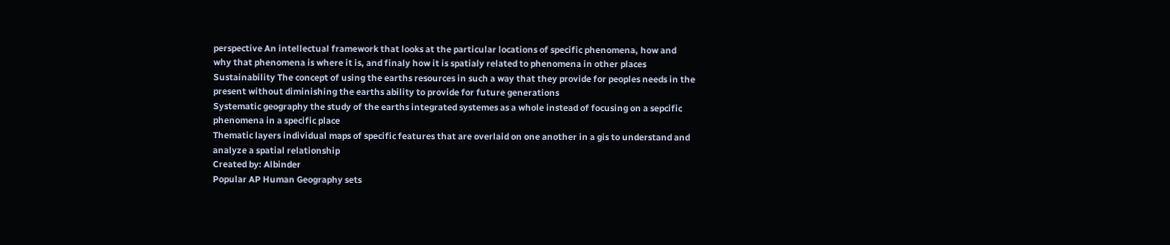perspective An intellectual framework that looks at the particular locations of specific phenomena, how and why that phenomena is where it is, and finaly how it is spatialy related to phenomena in other places
Sustainability The concept of using the earths resources in such a way that they provide for peoples needs in the present without diminishing the earths ability to provide for future generations
Systematic geography the study of the earths integrated systemes as a whole instead of focusing on a sepcific phenomena in a specific place
Thematic layers individual maps of specific features that are overlaid on one another in a gis to understand and analyze a spatial relationship
Created by: Albinder
Popular AP Human Geography sets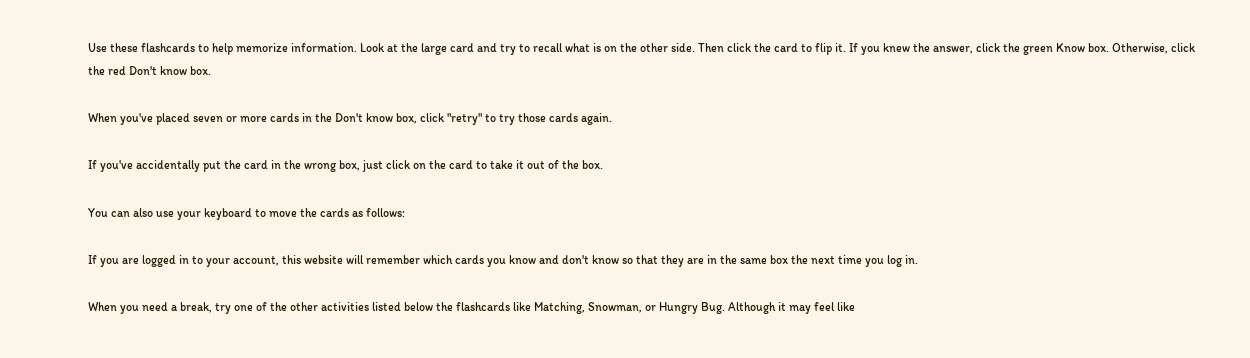Use these flashcards to help memorize information. Look at the large card and try to recall what is on the other side. Then click the card to flip it. If you knew the answer, click the green Know box. Otherwise, click the red Don't know box.

When you've placed seven or more cards in the Don't know box, click "retry" to try those cards again.

If you've accidentally put the card in the wrong box, just click on the card to take it out of the box.

You can also use your keyboard to move the cards as follows:

If you are logged in to your account, this website will remember which cards you know and don't know so that they are in the same box the next time you log in.

When you need a break, try one of the other activities listed below the flashcards like Matching, Snowman, or Hungry Bug. Although it may feel like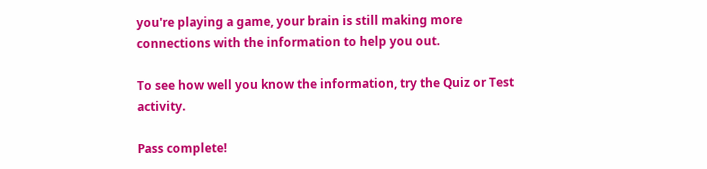you're playing a game, your brain is still making more connections with the information to help you out.

To see how well you know the information, try the Quiz or Test activity.

Pass complete!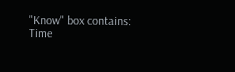"Know" box contains:
Time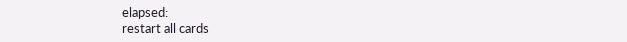elapsed:
restart all cards